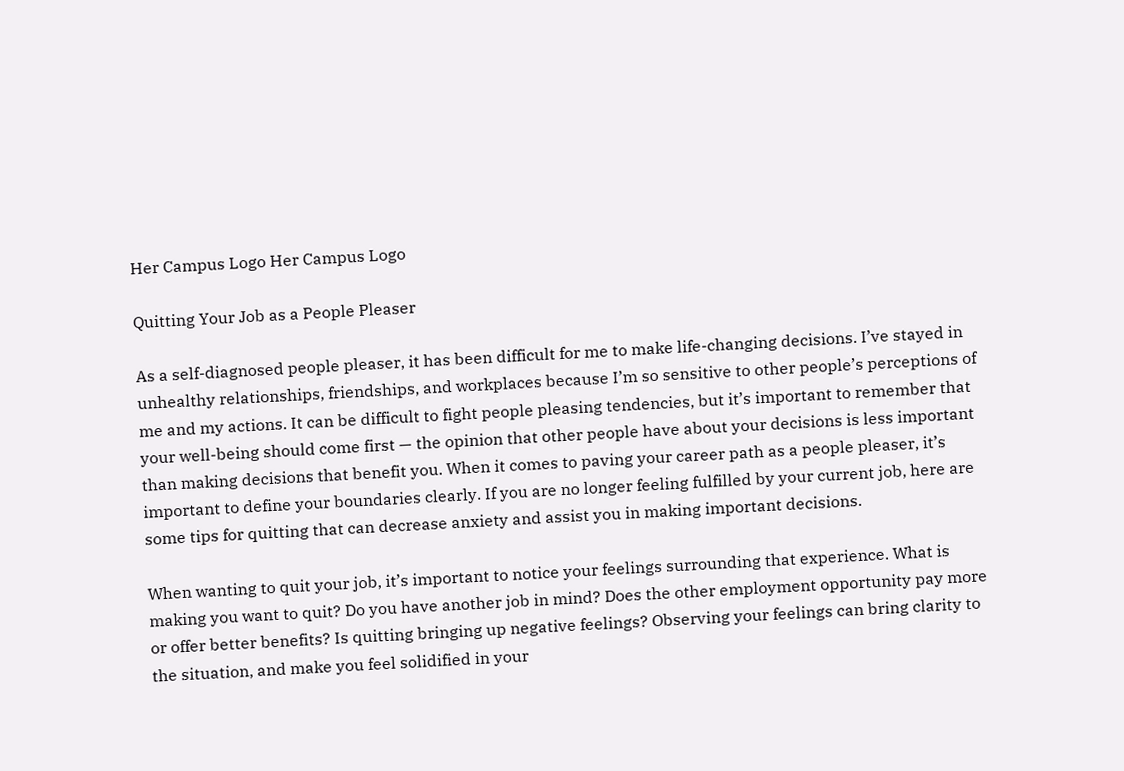Her Campus Logo Her Campus Logo

Quitting Your Job as a People Pleaser

As a self-diagnosed people pleaser, it has been difficult for me to make life-changing decisions. I’ve stayed in unhealthy relationships, friendships, and workplaces because I’m so sensitive to other people’s perceptions of me and my actions. It can be difficult to fight people pleasing tendencies, but it’s important to remember that your well-being should come first — the opinion that other people have about your decisions is less important than making decisions that benefit you. When it comes to paving your career path as a people pleaser, it’s important to define your boundaries clearly. If you are no longer feeling fulfilled by your current job, here are some tips for quitting that can decrease anxiety and assist you in making important decisions.

When wanting to quit your job, it’s important to notice your feelings surrounding that experience. What is making you want to quit? Do you have another job in mind? Does the other employment opportunity pay more or offer better benefits? Is quitting bringing up negative feelings? Observing your feelings can bring clarity to the situation, and make you feel solidified in your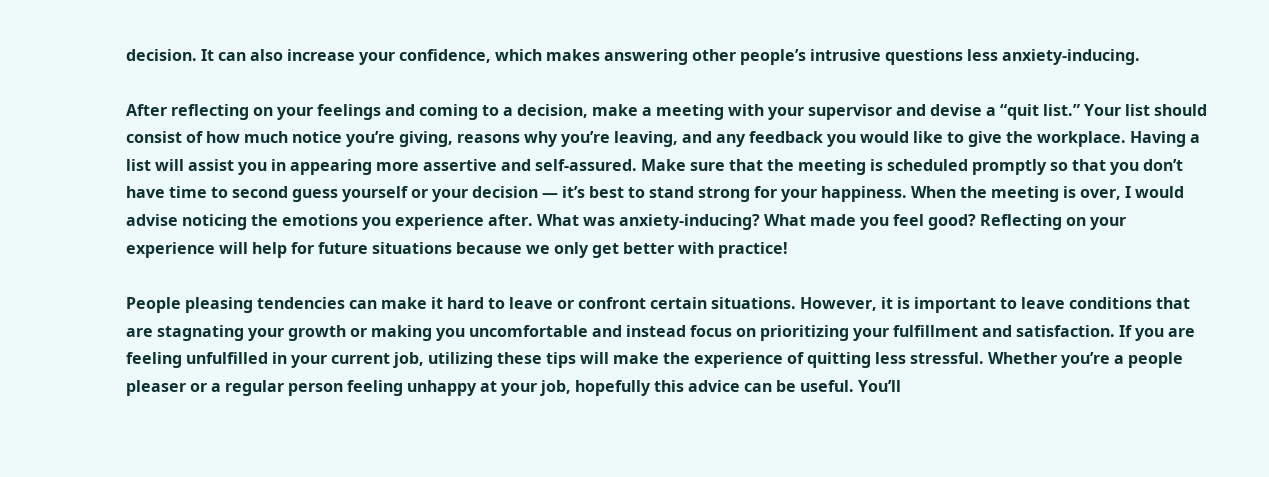decision. It can also increase your confidence, which makes answering other people’s intrusive questions less anxiety-inducing.

After reflecting on your feelings and coming to a decision, make a meeting with your supervisor and devise a “quit list.” Your list should consist of how much notice you’re giving, reasons why you’re leaving, and any feedback you would like to give the workplace. Having a list will assist you in appearing more assertive and self-assured. Make sure that the meeting is scheduled promptly so that you don’t have time to second guess yourself or your decision — it’s best to stand strong for your happiness. When the meeting is over, I would advise noticing the emotions you experience after. What was anxiety-inducing? What made you feel good? Reflecting on your experience will help for future situations because we only get better with practice!

People pleasing tendencies can make it hard to leave or confront certain situations. However, it is important to leave conditions that are stagnating your growth or making you uncomfortable and instead focus on prioritizing your fulfillment and satisfaction. If you are feeling unfulfilled in your current job, utilizing these tips will make the experience of quitting less stressful. Whether you’re a people pleaser or a regular person feeling unhappy at your job, hopefully this advice can be useful. You’ll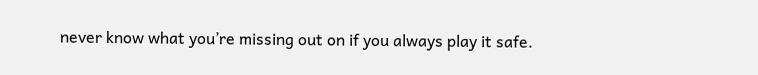never know what you’re missing out on if you always play it safe.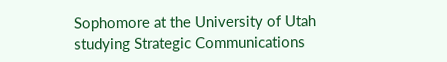Sophomore at the University of Utah studying Strategic Communications